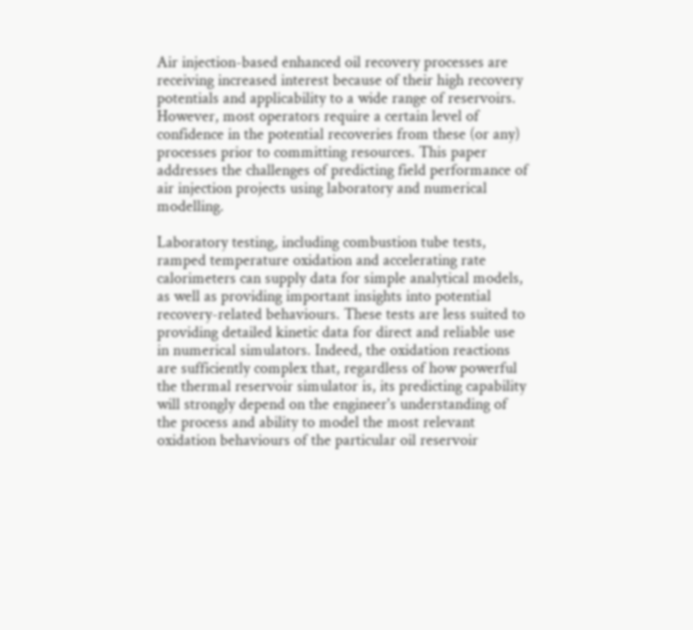Air injection-based enhanced oil recovery processes are receiving increased interest because of their high recovery potentials and applicability to a wide range of reservoirs. However, most operators require a certain level of confidence in the potential recoveries from these (or any) processes prior to committing resources. This paper addresses the challenges of predicting field performance of air injection projects using laboratory and numerical modelling.

Laboratory testing, including combustion tube tests, ramped temperature oxidation and accelerating rate calorimeters can supply data for simple analytical models, as well as providing important insights into potential recovery-related behaviours. These tests are less suited to providing detailed kinetic data for direct and reliable use in numerical simulators. Indeed, the oxidation reactions are sufficiently complex that, regardless of how powerful the thermal reservoir simulator is, its predicting capability will strongly depend on the engineer's understanding of the process and ability to model the most relevant oxidation behaviours of the particular oil reservoir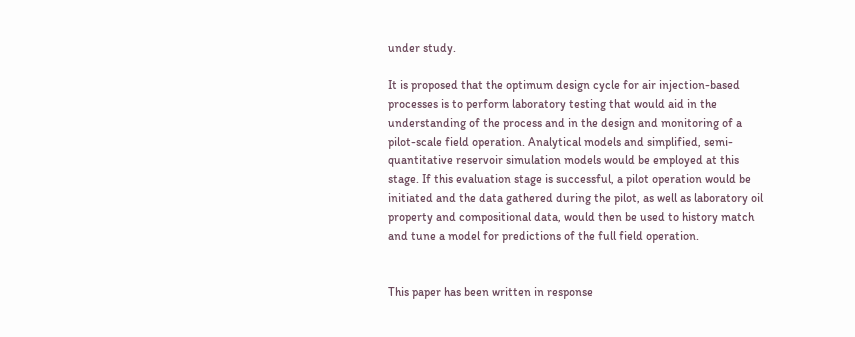under study.

It is proposed that the optimum design cycle for air injection-based processes is to perform laboratory testing that would aid in the understanding of the process and in the design and monitoring of a pilot-scale field operation. Analytical models and simplified, semi-quantitative reservoir simulation models would be employed at this stage. If this evaluation stage is successful, a pilot operation would be initiated and the data gathered during the pilot, as well as laboratory oil property and compositional data, would then be used to history match and tune a model for predictions of the full field operation.


This paper has been written in response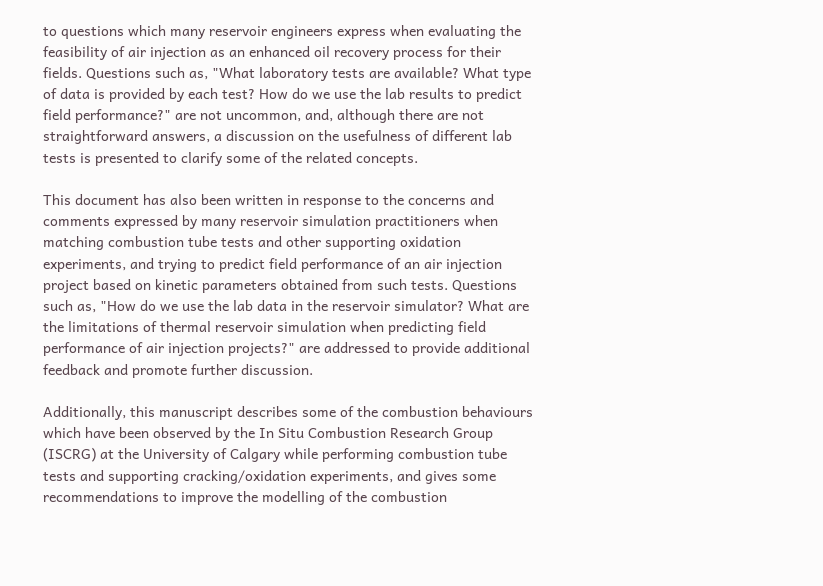to questions which many reservoir engineers express when evaluating the feasibility of air injection as an enhanced oil recovery process for their fields. Questions such as, "What laboratory tests are available? What type of data is provided by each test? How do we use the lab results to predict field performance?" are not uncommon, and, although there are not straightforward answers, a discussion on the usefulness of different lab tests is presented to clarify some of the related concepts.

This document has also been written in response to the concerns and comments expressed by many reservoir simulation practitioners when matching combustion tube tests and other supporting oxidation experiments, and trying to predict field performance of an air injection project based on kinetic parameters obtained from such tests. Questions such as, "How do we use the lab data in the reservoir simulator? What are the limitations of thermal reservoir simulation when predicting field performance of air injection projects?" are addressed to provide additional feedback and promote further discussion.

Additionally, this manuscript describes some of the combustion behaviours which have been observed by the In Situ Combustion Research Group (ISCRG) at the University of Calgary while performing combustion tube tests and supporting cracking/oxidation experiments, and gives some recommendations to improve the modelling of the combustion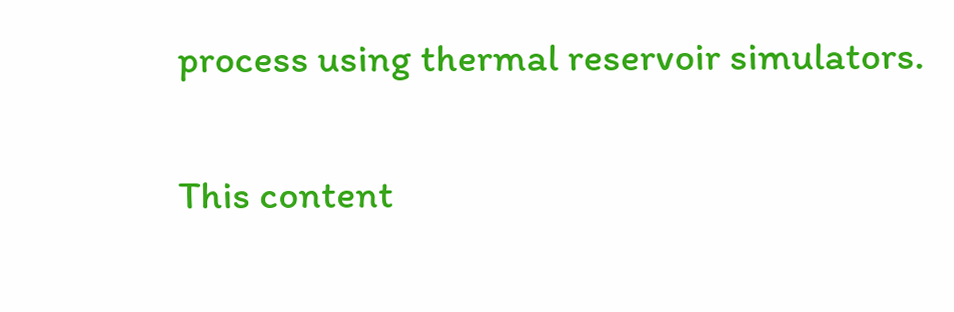process using thermal reservoir simulators.

This content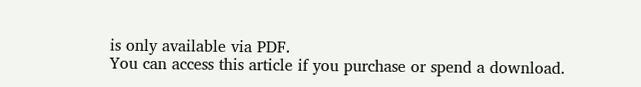is only available via PDF.
You can access this article if you purchase or spend a download.